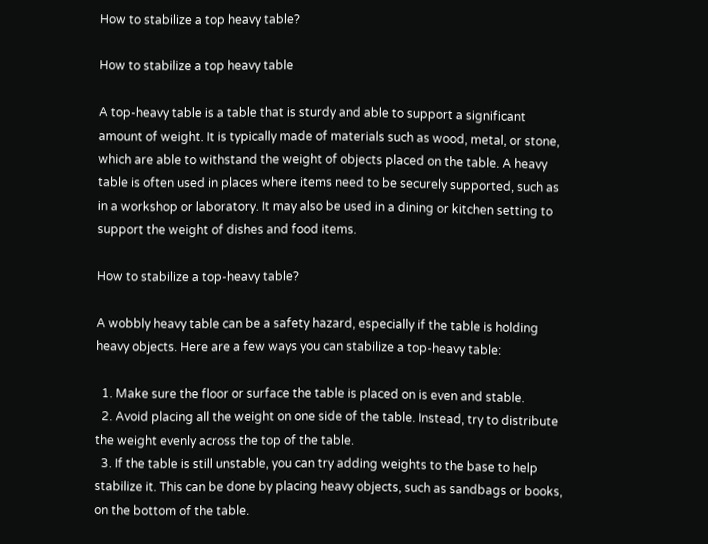How to stabilize a top heavy table?

How to stabilize a top heavy table

A top-heavy table is a table that is sturdy and able to support a significant amount of weight. It is typically made of materials such as wood, metal, or stone, which are able to withstand the weight of objects placed on the table. A heavy table is often used in places where items need to be securely supported, such as in a workshop or laboratory. It may also be used in a dining or kitchen setting to support the weight of dishes and food items.

How to stabilize a top-heavy table?

A wobbly heavy table can be a safety hazard, especially if the table is holding heavy objects. Here are a few ways you can stabilize a top-heavy table:

  1. Make sure the floor or surface the table is placed on is even and stable.
  2. Avoid placing all the weight on one side of the table. Instead, try to distribute the weight evenly across the top of the table.
  3. If the table is still unstable, you can try adding weights to the base to help stabilize it. This can be done by placing heavy objects, such as sandbags or books, on the bottom of the table.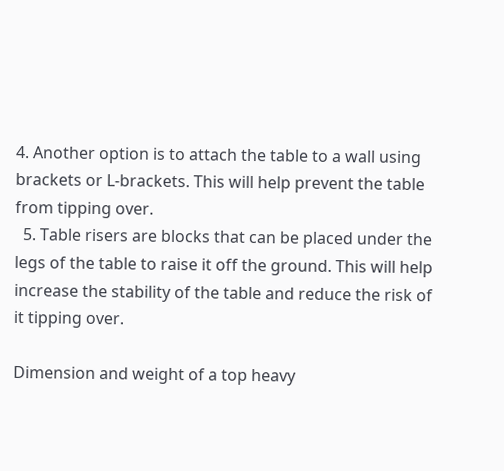4. Another option is to attach the table to a wall using brackets or L-brackets. This will help prevent the table from tipping over.
  5. Table risers are blocks that can be placed under the legs of the table to raise it off the ground. This will help increase the stability of the table and reduce the risk of it tipping over.

Dimension and weight of a top heavy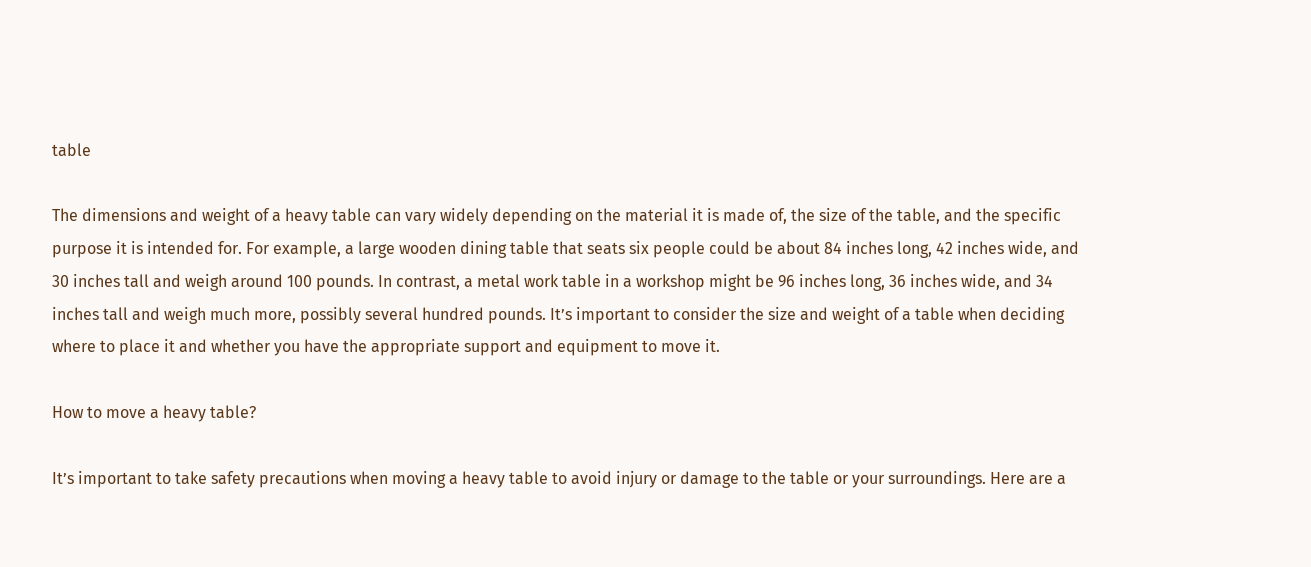table

The dimensions and weight of a heavy table can vary widely depending on the material it is made of, the size of the table, and the specific purpose it is intended for. For example, a large wooden dining table that seats six people could be about 84 inches long, 42 inches wide, and 30 inches tall and weigh around 100 pounds. In contrast, a metal work table in a workshop might be 96 inches long, 36 inches wide, and 34 inches tall and weigh much more, possibly several hundred pounds. It’s important to consider the size and weight of a table when deciding where to place it and whether you have the appropriate support and equipment to move it.

How to move a heavy table?

It’s important to take safety precautions when moving a heavy table to avoid injury or damage to the table or your surroundings. Here are a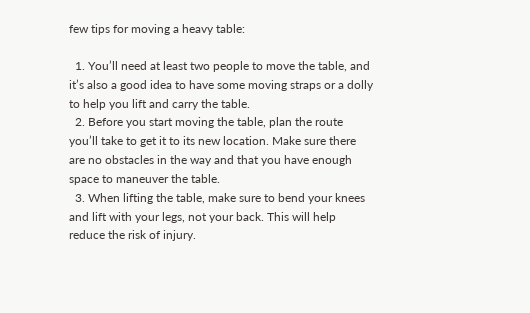few tips for moving a heavy table:

  1. You’ll need at least two people to move the table, and it’s also a good idea to have some moving straps or a dolly to help you lift and carry the table.
  2. Before you start moving the table, plan the route you’ll take to get it to its new location. Make sure there are no obstacles in the way and that you have enough space to maneuver the table.
  3. When lifting the table, make sure to bend your knees and lift with your legs, not your back. This will help reduce the risk of injury.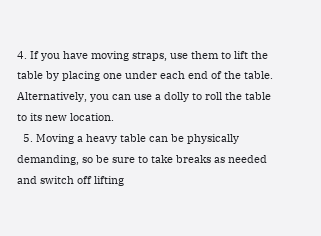4. If you have moving straps, use them to lift the table by placing one under each end of the table. Alternatively, you can use a dolly to roll the table to its new location.
  5. Moving a heavy table can be physically demanding, so be sure to take breaks as needed and switch off lifting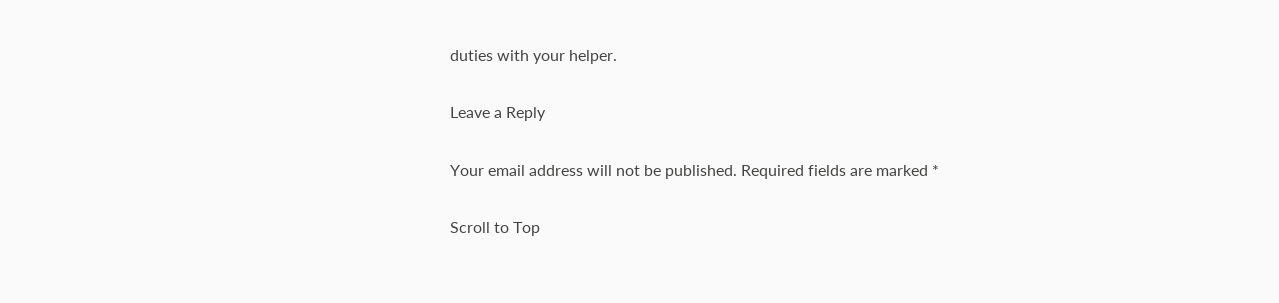duties with your helper.

Leave a Reply

Your email address will not be published. Required fields are marked *

Scroll to Top